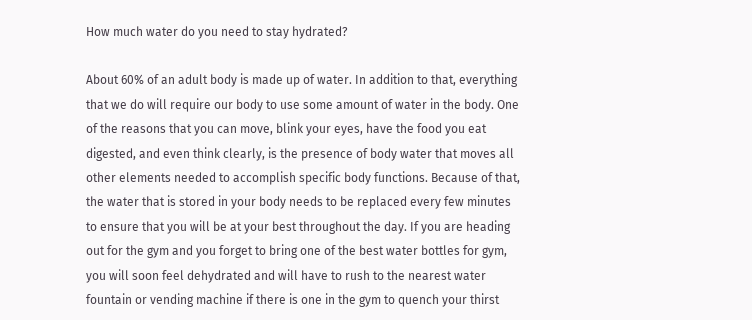How much water do you need to stay hydrated?

About 60% of an adult body is made up of water. In addition to that, everything that we do will require our body to use some amount of water in the body. One of the reasons that you can move, blink your eyes, have the food you eat digested, and even think clearly, is the presence of body water that moves all other elements needed to accomplish specific body functions. Because of that, the water that is stored in your body needs to be replaced every few minutes to ensure that you will be at your best throughout the day. If you are heading out for the gym and you forget to bring one of the best water bottles for gym, you will soon feel dehydrated and will have to rush to the nearest water fountain or vending machine if there is one in the gym to quench your thirst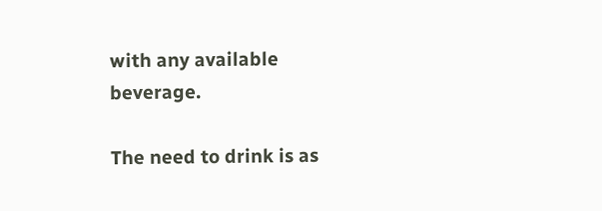with any available beverage.

The need to drink is as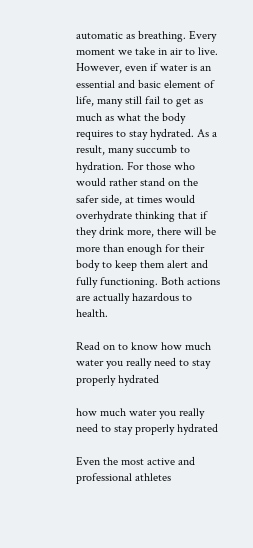automatic as breathing. Every moment we take in air to live. However, even if water is an essential and basic element of life, many still fail to get as much as what the body requires to stay hydrated. As a result, many succumb to hydration. For those who would rather stand on the safer side, at times would overhydrate thinking that if they drink more, there will be more than enough for their body to keep them alert and fully functioning. Both actions are actually hazardous to health.

Read on to know how much water you really need to stay properly hydrated

how much water you really need to stay properly hydrated

Even the most active and professional athletes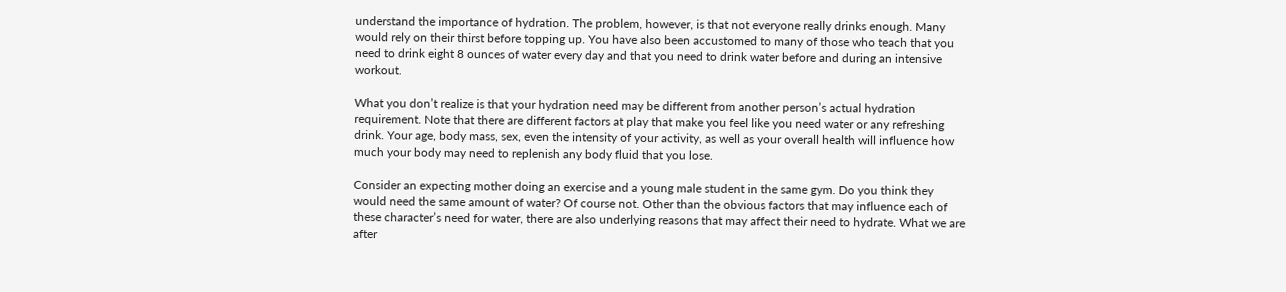understand the importance of hydration. The problem, however, is that not everyone really drinks enough. Many would rely on their thirst before topping up. You have also been accustomed to many of those who teach that you need to drink eight 8 ounces of water every day and that you need to drink water before and during an intensive workout.

What you don’t realize is that your hydration need may be different from another person’s actual hydration requirement. Note that there are different factors at play that make you feel like you need water or any refreshing drink. Your age, body mass, sex, even the intensity of your activity, as well as your overall health will influence how much your body may need to replenish any body fluid that you lose.

Consider an expecting mother doing an exercise and a young male student in the same gym. Do you think they would need the same amount of water? Of course not. Other than the obvious factors that may influence each of these character’s need for water, there are also underlying reasons that may affect their need to hydrate. What we are after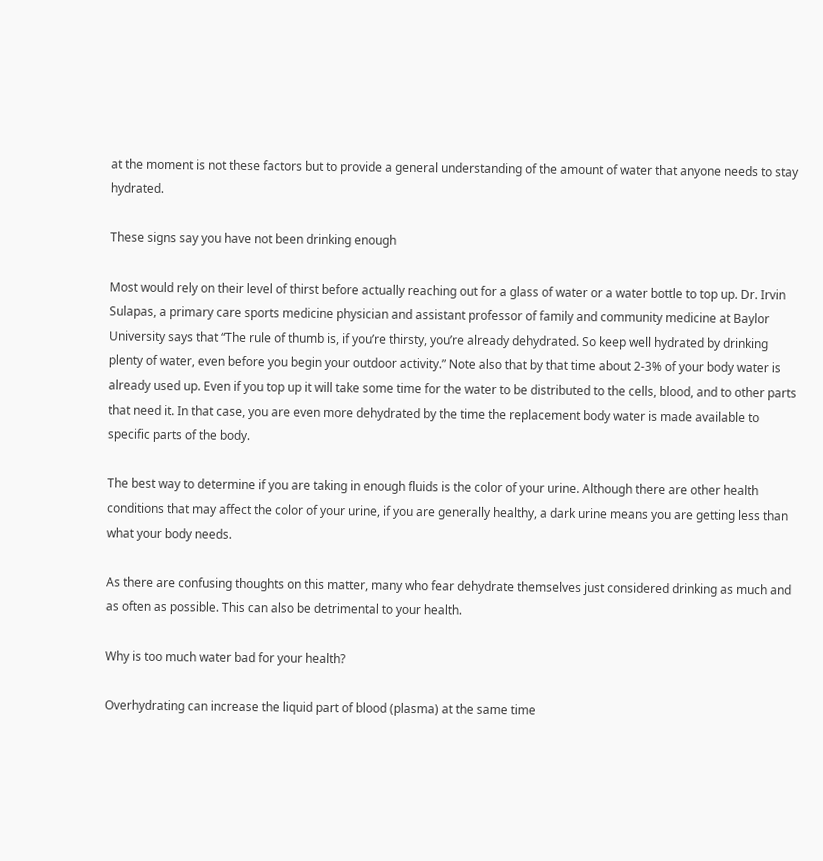at the moment is not these factors but to provide a general understanding of the amount of water that anyone needs to stay hydrated.

These signs say you have not been drinking enough

Most would rely on their level of thirst before actually reaching out for a glass of water or a water bottle to top up. Dr. Irvin Sulapas, a primary care sports medicine physician and assistant professor of family and community medicine at Baylor University says that “The rule of thumb is, if you’re thirsty, you’re already dehydrated. So keep well hydrated by drinking plenty of water, even before you begin your outdoor activity.” Note also that by that time about 2-3% of your body water is already used up. Even if you top up it will take some time for the water to be distributed to the cells, blood, and to other parts that need it. In that case, you are even more dehydrated by the time the replacement body water is made available to specific parts of the body.

The best way to determine if you are taking in enough fluids is the color of your urine. Although there are other health conditions that may affect the color of your urine, if you are generally healthy, a dark urine means you are getting less than what your body needs.

As there are confusing thoughts on this matter, many who fear dehydrate themselves just considered drinking as much and as often as possible. This can also be detrimental to your health.

Why is too much water bad for your health?

Overhydrating can increase the liquid part of blood (plasma) at the same time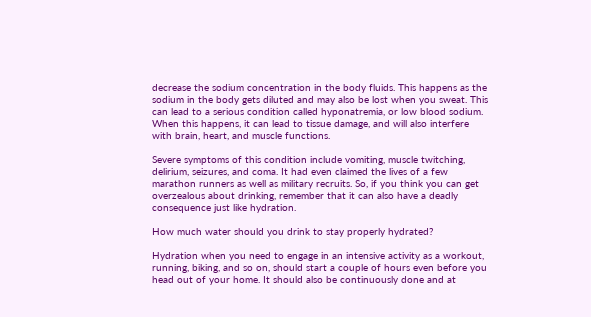decrease the sodium concentration in the body fluids. This happens as the sodium in the body gets diluted and may also be lost when you sweat. This can lead to a serious condition called hyponatremia, or low blood sodium. When this happens, it can lead to tissue damage, and will also interfere with brain, heart, and muscle functions.

Severe symptoms of this condition include vomiting, muscle twitching, delirium, seizures, and coma. It had even claimed the lives of a few marathon runners as well as military recruits. So, if you think you can get overzealous about drinking, remember that it can also have a deadly consequence just like hydration.

How much water should you drink to stay properly hydrated?

Hydration when you need to engage in an intensive activity as a workout, running, biking, and so on, should start a couple of hours even before you head out of your home. It should also be continuously done and at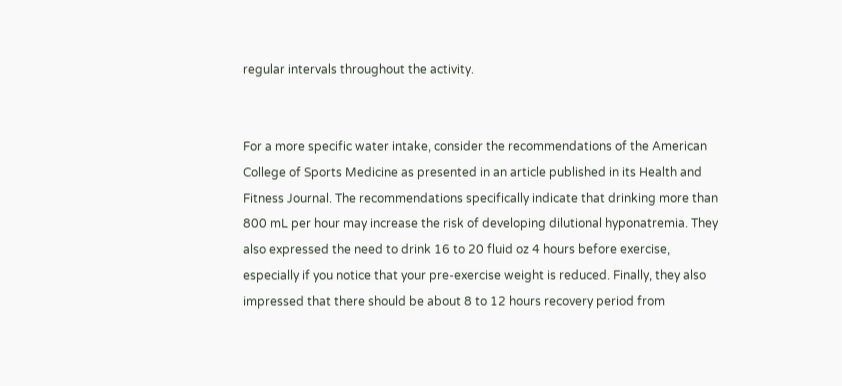regular intervals throughout the activity.


For a more specific water intake, consider the recommendations of the American College of Sports Medicine as presented in an article published in its Health and Fitness Journal. The recommendations specifically indicate that drinking more than 800 mL per hour may increase the risk of developing dilutional hyponatremia. They also expressed the need to drink 16 to 20 fluid oz 4 hours before exercise, especially if you notice that your pre-exercise weight is reduced. Finally, they also impressed that there should be about 8 to 12 hours recovery period from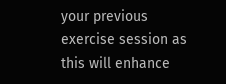your previous exercise session as this will enhance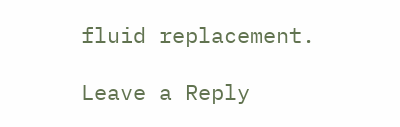fluid replacement.

Leave a Reply